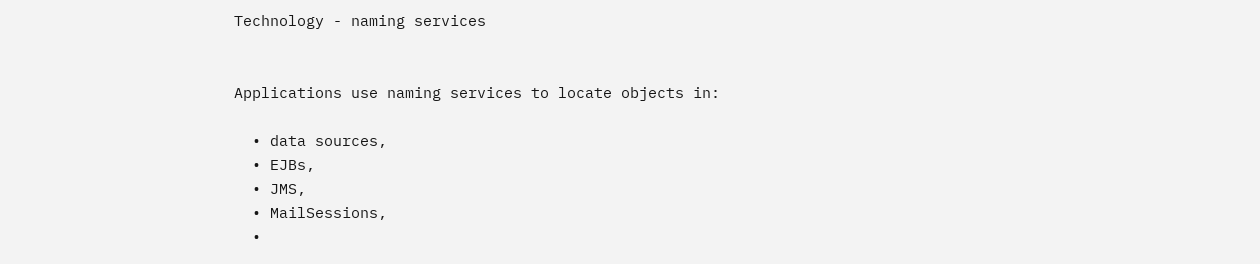Technology - naming services


Applications use naming services to locate objects in:

  • data sources,
  • EJBs,
  • JMS,
  • MailSessions,
  •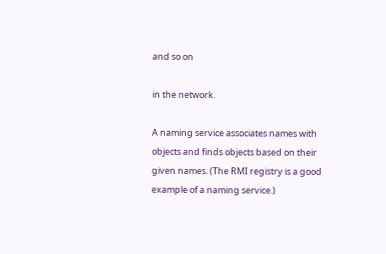and so on

in the network.

A naming service associates names with objects and finds objects based on their given names. (The RMI registry is a good example of a naming service.)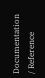Documentation / Reference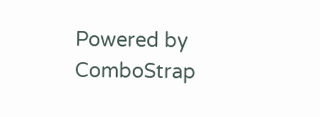Powered by ComboStrap